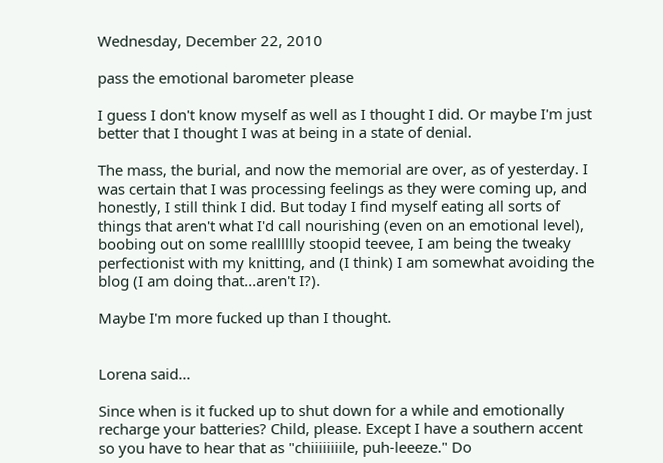Wednesday, December 22, 2010

pass the emotional barometer please

I guess I don't know myself as well as I thought I did. Or maybe I'm just better that I thought I was at being in a state of denial.

The mass, the burial, and now the memorial are over, as of yesterday. I was certain that I was processing feelings as they were coming up, and honestly, I still think I did. But today I find myself eating all sorts of things that aren't what I'd call nourishing (even on an emotional level), boobing out on some realllllly stoopid teevee, I am being the tweaky perfectionist with my knitting, and (I think) I am somewhat avoiding the blog (I am doing that...aren't I?).

Maybe I'm more fucked up than I thought.


Lorena said...

Since when is it fucked up to shut down for a while and emotionally recharge your batteries? Child, please. Except I have a southern accent so you have to hear that as "chiiiiiiiile, puh-leeeze." Do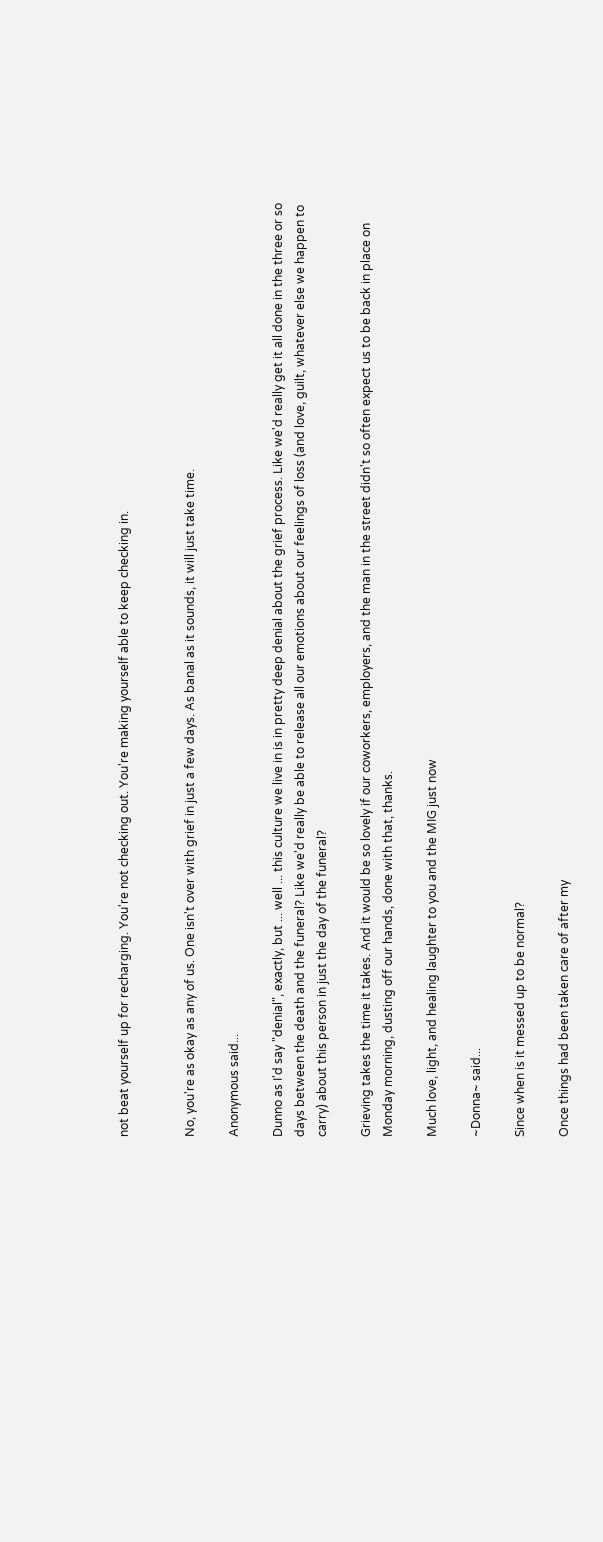not beat yourself up for recharging. You're not checking out. You're making yourself able to keep checking in.


No, you're as okay as any of us. One isn't over with grief in just a few days. As banal as it sounds, it will just take time.

Anonymous said...

Dunno as I'd say "denial", exactly, but ... well ... this culture we live in is in pretty deep denial about the grief process. Like we'd really get it all done in the three or so days between the death and the funeral? Like we'd really be able to release all our emotions about our feelings of loss (and love, guilt, whatever else we happen to carry) about this person in just the day of the funeral?

Grieving takes the time it takes. And it would be so lovely if our coworkers, employers, and the man in the street didn't so often expect us to be back in place on Monday morning, dusting off our hands, done with that, thanks.

Much love, light, and healing laughter to you and the MIG just now

~Donna~ said...

Since when is it messed up to be normal?

Once things had been taken care of after my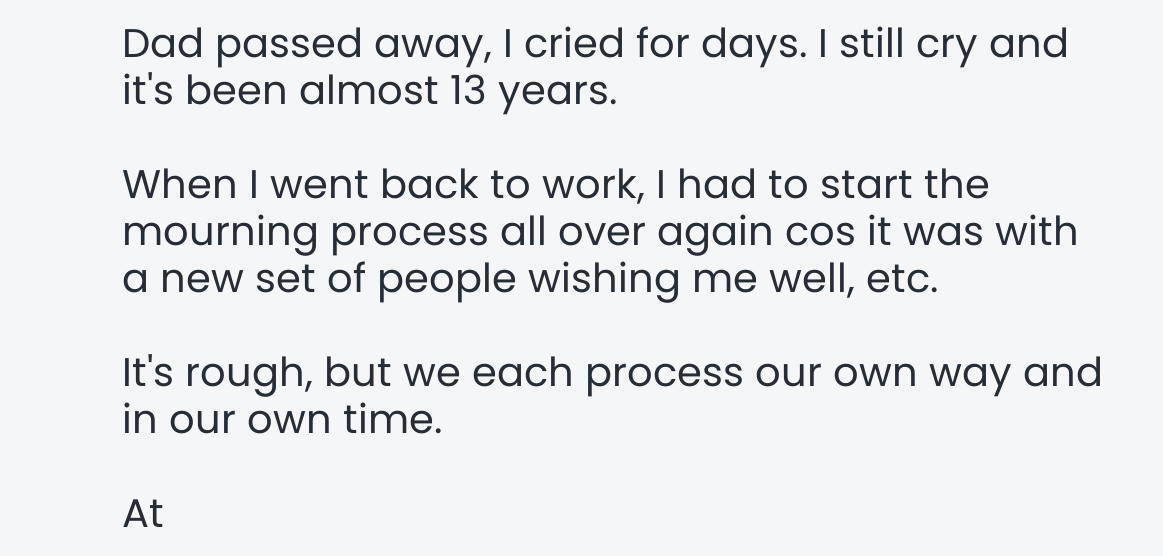Dad passed away, I cried for days. I still cry and it's been almost 13 years.

When I went back to work, I had to start the mourning process all over again cos it was with a new set of people wishing me well, etc.

It's rough, but we each process our own way and in our own time.

At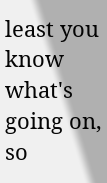least you know what's going on, so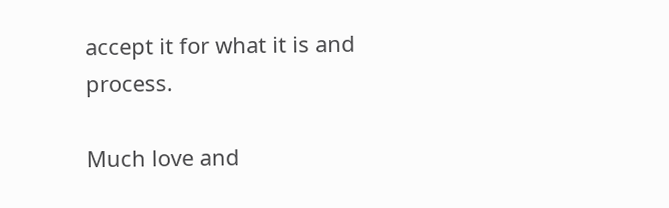accept it for what it is and process.

Much love and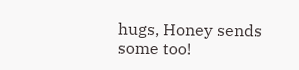hugs, Honey sends some too!